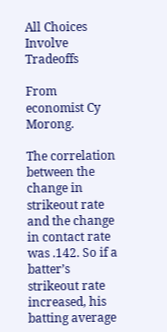All Choices Involve Tradeoffs

From economist Cy Morong.

The correlation between the change in strikeout rate and the change in contact rate was .142. So if a batter’s strikeout rate increased, his batting average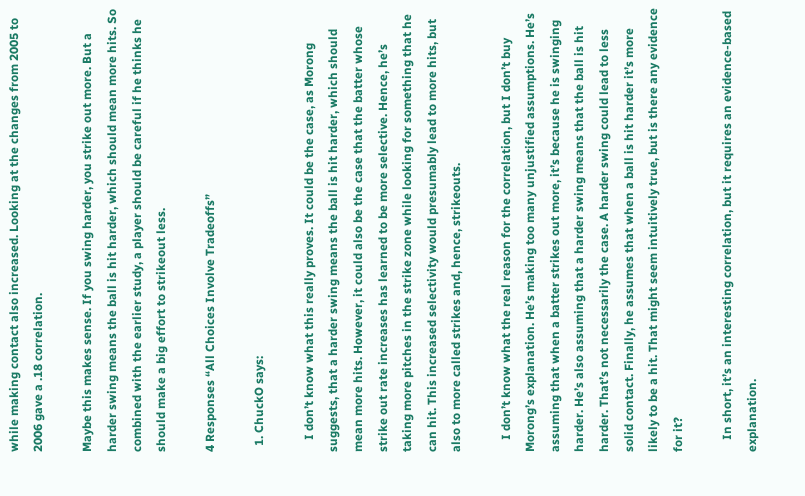while making contact also increased. Looking at the changes from 2005 to 2006 gave a .18 correlation.

Maybe this makes sense. If you swing harder, you strike out more. But a harder swing means the ball is hit harder, which should mean more hits. So combined with the earlier study, a player should be careful if he thinks he should make a big effort to strikeout less.

4 Responses “All Choices Involve Tradeoffs”

  1. ChuckO says:

    I don’t know what this really proves. It could be the case, as Morong suggests, that a harder swing means the ball is hit harder, which should mean more hits. However, it could also be the case that the batter whose strike out rate increases has learned to be more selective. Hence, he’s taking more pitches in the strike zone while looking for something that he can hit. This increased selectivity would presumably lead to more hits, but also to more called strikes and, hence, strikeouts.

    I don’t know what the real reason for the correlation, but I don’t buy Morong’s explanation. He’s making too many unjustified assumptions. He’s assuming that when a batter strikes out more, it’s because he is swinging harder. He’s also assuming that a harder swing means that the ball is hit harder. That’s not necessarily the case. A harder swing could lead to less solid contact. Finally, he assumes that when a ball is hit harder it’s more likely to be a hit. That might seem intuitively true, but is there any evidence for it?

    In short, it’s an interesting correlation, but it requires an evidence-based explanation.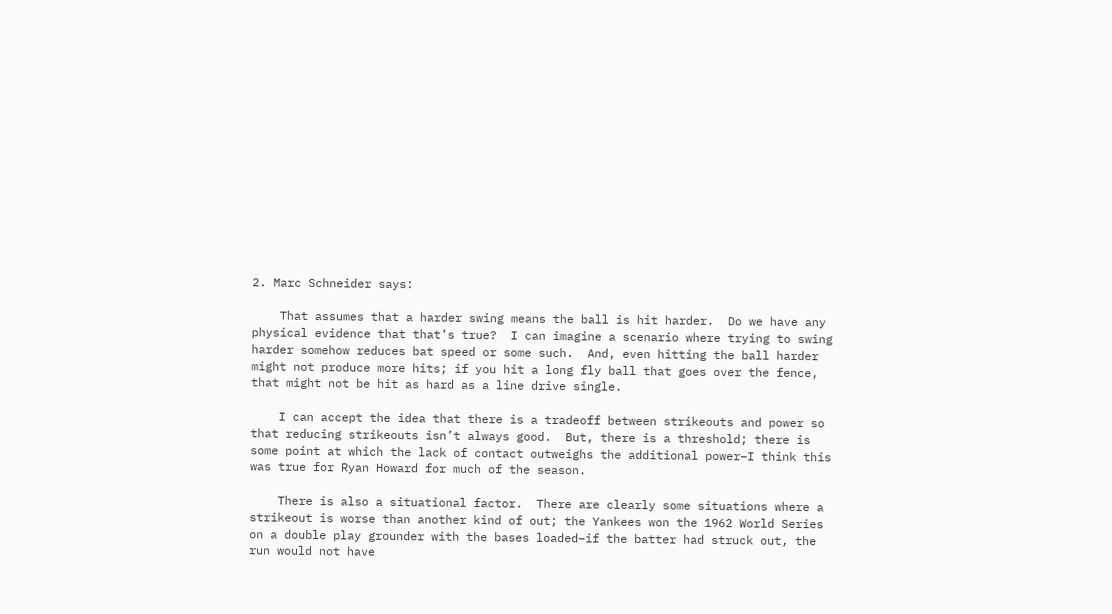2. Marc Schneider says:

    That assumes that a harder swing means the ball is hit harder.  Do we have any physical evidence that that’s true?  I can imagine a scenario where trying to swing harder somehow reduces bat speed or some such.  And, even hitting the ball harder might not produce more hits; if you hit a long fly ball that goes over the fence, that might not be hit as hard as a line drive single.

    I can accept the idea that there is a tradeoff between strikeouts and power so that reducing strikeouts isn’t always good.  But, there is a threshold; there is some point at which the lack of contact outweighs the additional power–I think this was true for Ryan Howard for much of the season.

    There is also a situational factor.  There are clearly some situations where a strikeout is worse than another kind of out; the Yankees won the 1962 World Series on a double play grounder with the bases loaded–if the batter had struck out, the run would not have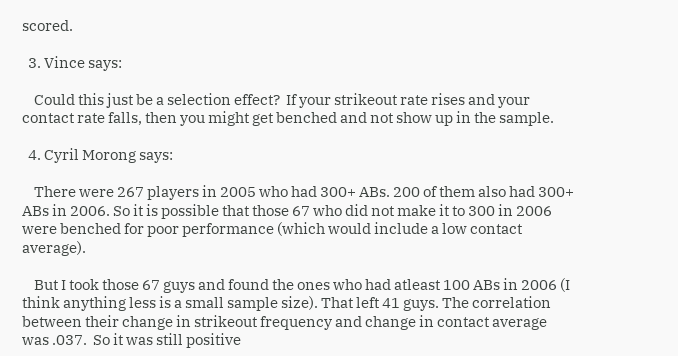scored.

  3. Vince says:

    Could this just be a selection effect?  If your strikeout rate rises and your contact rate falls, then you might get benched and not show up in the sample.

  4. Cyril Morong says:

    There were 267 players in 2005 who had 300+ ABs. 200 of them also had 300+ ABs in 2006. So it is possible that those 67 who did not make it to 300 in 2006 were benched for poor performance (which would include a low contact average).

    But I took those 67 guys and found the ones who had atleast 100 ABs in 2006 (I think anything less is a small sample size). That left 41 guys. The correlation between their change in strikeout frequency and change in contact average was .037.  So it was still positive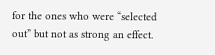for the ones who were “selected out” but not as strong an effect.